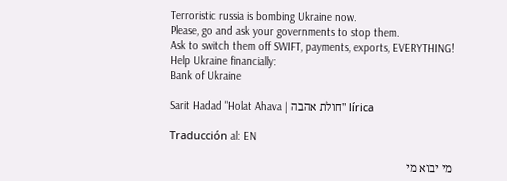Terroristic russia is bombing Ukraine now.
Please, go and ask your governments to stop them.
Ask to switch them off SWIFT, payments, exports, EVERYTHING!
Help Ukraine financially:
Bank of Ukraine

Sarit Hadad "Holat Ahava | חולת אהבה" lírica

Traducción al: EN

מי יבוא מי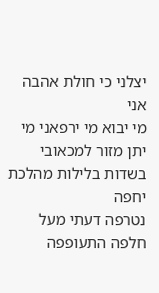יצלני כי חולת אהבה אני
מי יבוא מי ירפאני מי יתן מזור למכאובי
בשדות בלילות מהלכת יחפה
נטרפה דעתי מעל חלפה התעופפה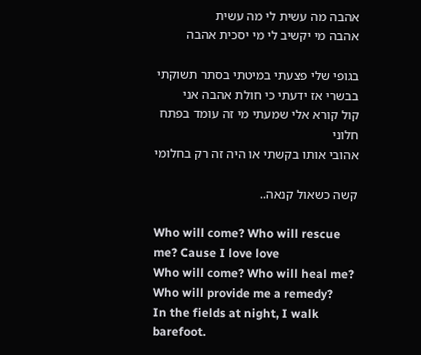אהבה מה עשית לי מה עשית
אהבה מי יקשיב לי מי יסכית אהבה

בגופי שלי פצעתי במיטתי בסתר תשוקתי
בבשרי אז ידעתי כי חולת אהבה אני
קול קורא אלי שמעתי מי זה עומד בפתח חלוני
אהובי אותו בקשתי או היה זה רק בחלומי

קשה כשאול קנאה..

Who will come? Who will rescue me? Cause I love love
Who will come? Who will heal me? Who will provide me a remedy?
In the fields at night, I walk barefoot.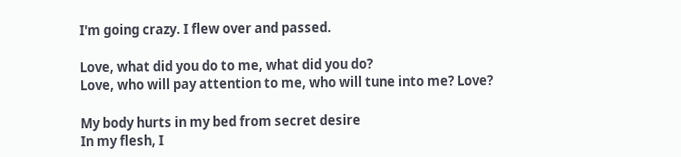I'm going crazy. I flew over and passed.

Love, what did you do to me, what did you do?
Love, who will pay attention to me, who will tune into me? Love?

My body hurts in my bed from secret desire
In my flesh, I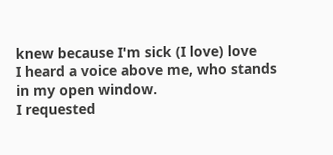knew because I'm sick (I love) love
I heard a voice above me, who stands in my open window.
I requested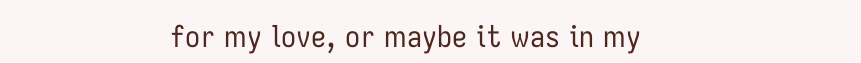for my love, or maybe it was in my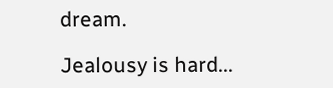dream.

Jealousy is hard...